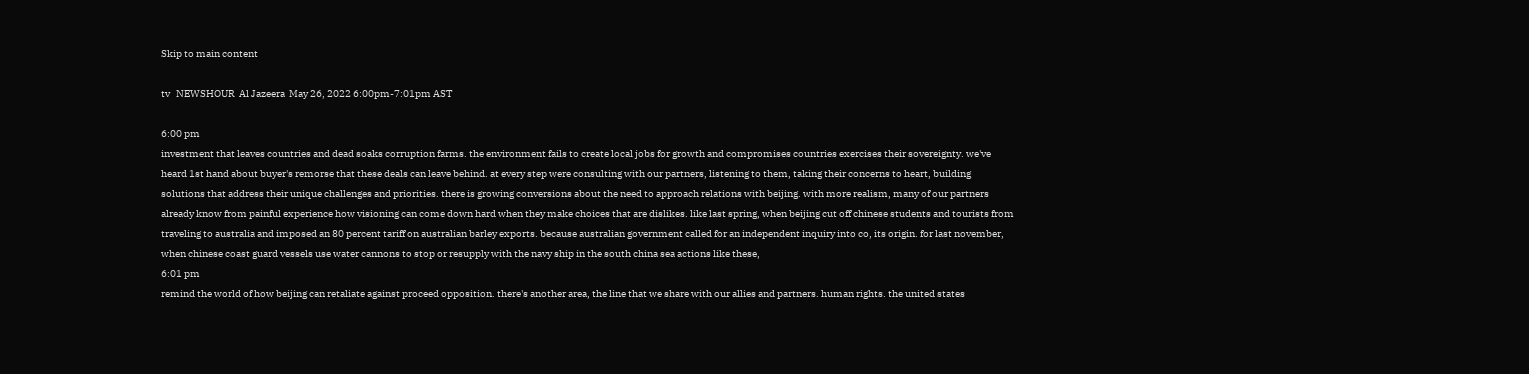Skip to main content

tv   NEWSHOUR  Al Jazeera  May 26, 2022 6:00pm-7:01pm AST

6:00 pm
investment that leaves countries and dead soaks corruption farms. the environment fails to create local jobs for growth and compromises countries exercises their sovereignty. we've heard 1st hand about buyer's remorse that these deals can leave behind. at every step were consulting with our partners, listening to them, taking their concerns to heart, building solutions that address their unique challenges and priorities. there is growing conversions about the need to approach relations with beijing. with more realism, many of our partners already know from painful experience how visioning can come down hard when they make choices that are dislikes. like last spring, when beijing cut off chinese students and tourists from traveling to australia and imposed an 80 percent tariff on australian barley exports. because australian government called for an independent inquiry into co, its origin. for last november, when chinese coast guard vessels use water cannons to stop or resupply with the navy ship in the south china sea actions like these,
6:01 pm
remind the world of how beijing can retaliate against proceed opposition. there's another area, the line that we share with our allies and partners. human rights. the united states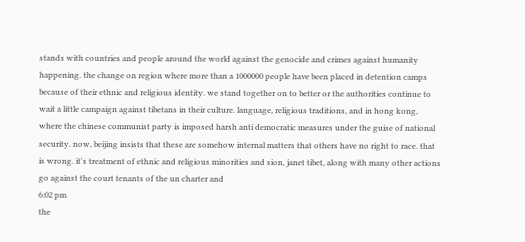stands with countries and people around the world against the genocide and crimes against humanity happening. the change on region where more than a 1000000 people have been placed in detention camps because of their ethnic and religious identity. we stand together on to better or the authorities continue to wait a little campaign against tibetans in their culture. language, religious traditions, and in hong kong, where the chinese communist party is imposed harsh anti democratic measures under the guise of national security. now, beijing insists that these are somehow internal matters that others have no right to race. that is wrong. it's treatment of ethnic and religious minorities and sion, janet tibet, along with many other actions go against the court tenants of the un charter and
6:02 pm
the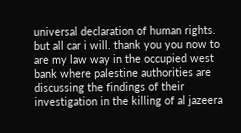universal declaration of human rights. but all car i will. thank you you now to are my law way in the occupied west bank where palestine authorities are discussing the findings of their investigation in the killing of al jazeera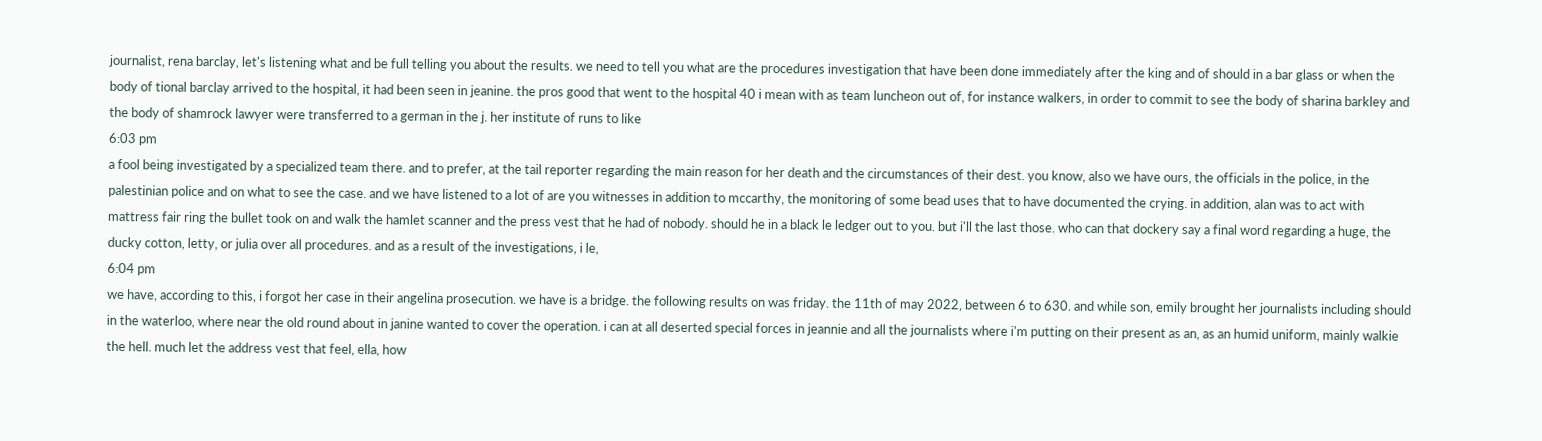journalist, rena barclay, let's listening what and be full telling you about the results. we need to tell you what are the procedures investigation that have been done immediately after the king and of should in a bar glass or when the body of tional barclay arrived to the hospital, it had been seen in jeanine. the pros good that went to the hospital 40 i mean with as team luncheon out of, for instance walkers, in order to commit to see the body of sharina barkley and the body of shamrock lawyer were transferred to a german in the j. her institute of runs to like
6:03 pm
a fool being investigated by a specialized team there. and to prefer, at the tail reporter regarding the main reason for her death and the circumstances of their dest. you know, also we have ours, the officials in the police, in the palestinian police and on what to see the case. and we have listened to a lot of are you witnesses in addition to mccarthy, the monitoring of some bead uses that to have documented the crying. in addition, alan was to act with mattress fair ring the bullet took on and walk the hamlet scanner and the press vest that he had of nobody. should he in a black le ledger out to you. but i'll the last those. who can that dockery say a final word regarding a huge, the ducky cotton, letty, or julia over all procedures. and as a result of the investigations, i le,
6:04 pm
we have, according to this, i forgot her case in their angelina prosecution. we have is a bridge. the following results on was friday. the 11th of may 2022, between 6 to 630. and while son, emily brought her journalists including should in the waterloo, where near the old round about in janine wanted to cover the operation. i can at all deserted special forces in jeannie and all the journalists where i'm putting on their present as an, as an humid uniform, mainly walkie the hell. much let the address vest that feel, ella, how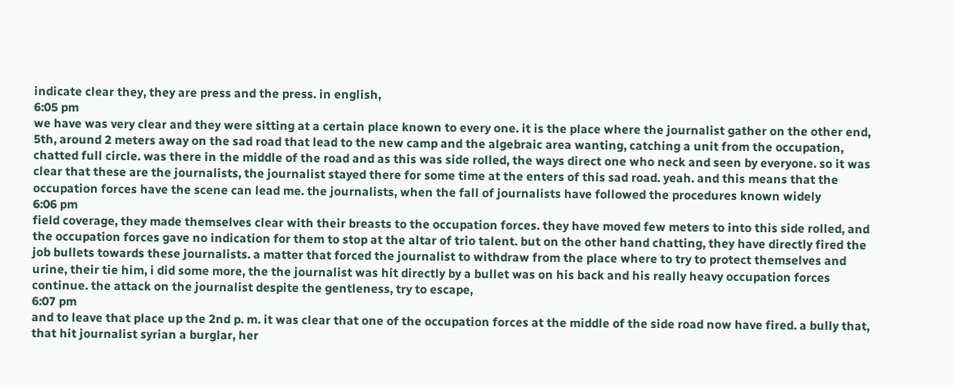indicate clear they, they are press and the press. in english,
6:05 pm
we have was very clear and they were sitting at a certain place known to every one. it is the place where the journalist gather on the other end, 5th, around 2 meters away on the sad road that lead to the new camp and the algebraic area wanting, catching a unit from the occupation, chatted full circle. was there in the middle of the road and as this was side rolled, the ways direct one who neck and seen by everyone. so it was clear that these are the journalists, the journalist stayed there for some time at the enters of this sad road. yeah. and this means that the occupation forces have the scene can lead me. the journalists, when the fall of journalists have followed the procedures known widely
6:06 pm
field coverage, they made themselves clear with their breasts to the occupation forces. they have moved few meters to into this side rolled, and the occupation forces gave no indication for them to stop at the altar of trio talent. but on the other hand chatting, they have directly fired the job bullets towards these journalists. a matter that forced the journalist to withdraw from the place where to try to protect themselves and urine, their tie him, i did some more, the the journalist was hit directly by a bullet was on his back and his really heavy occupation forces continue. the attack on the journalist despite the gentleness, try to escape,
6:07 pm
and to leave that place up the 2nd p. m. it was clear that one of the occupation forces at the middle of the side road now have fired. a bully that, that hit journalist syrian a burglar, her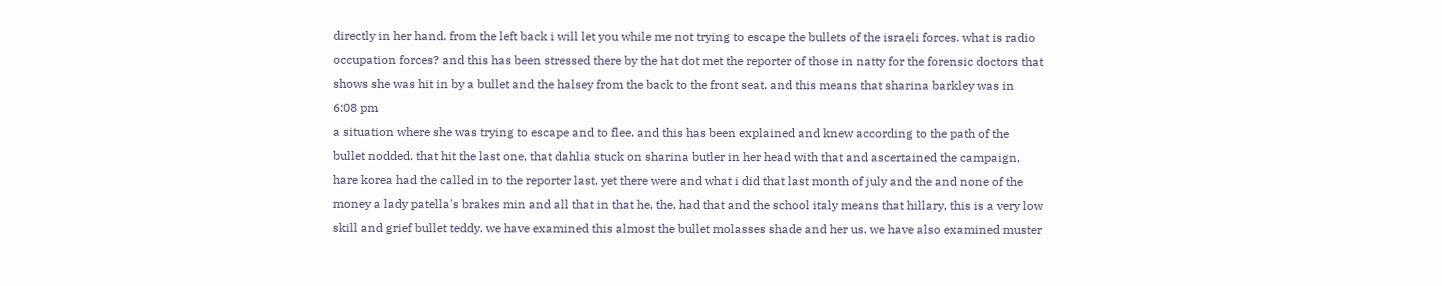directly in her hand. from the left back i will let you while me not trying to escape the bullets of the israeli forces. what is radio occupation forces? and this has been stressed there by the hat dot met the reporter of those in natty for the forensic doctors that shows she was hit in by a bullet and the halsey from the back to the front seat. and this means that sharina barkley was in
6:08 pm
a situation where she was trying to escape and to flee. and this has been explained and knew according to the path of the bullet nodded. that hit the last one, that dahlia stuck on sharina butler in her head with that and ascertained the campaign, hare korea had the called in to the reporter last, yet there were and what i did that last month of july and the and none of the money a lady patella's brakes min and all that in that he, the, had that and the school italy means that hillary, this is a very low skill and grief bullet teddy. we have examined this almost the bullet molasses shade and her us. we have also examined muster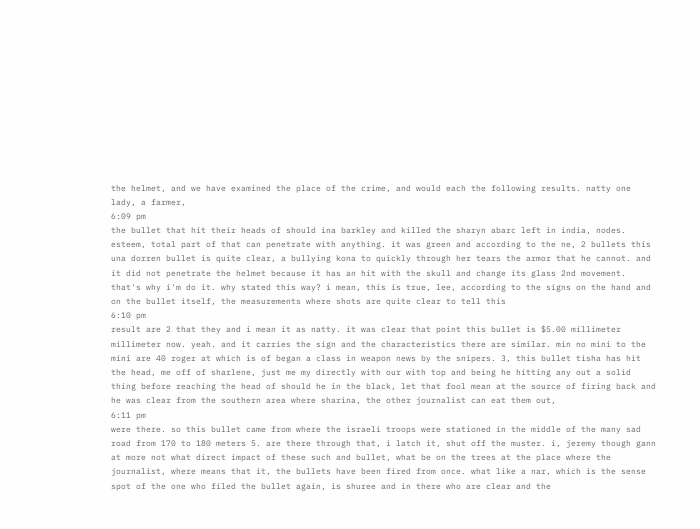the helmet, and we have examined the place of the crime, and would each the following results. natty one lady, a farmer,
6:09 pm
the bullet that hit their heads of should ina barkley and killed the sharyn abarc left in india, nodes. esteem, total part of that can penetrate with anything. it was green and according to the ne, 2 bullets this una dorren bullet is quite clear, a bullying kona to quickly through her tears the armor that he cannot. and it did not penetrate the helmet because it has an hit with the skull and change its glass 2nd movement. that's why i'm do it. why stated this way? i mean, this is true, lee, according to the signs on the hand and on the bullet itself, the measurements where shots are quite clear to tell this
6:10 pm
result are 2 that they and i mean it as natty. it was clear that point this bullet is $5.00 millimeter millimeter now. yeah. and it carries the sign and the characteristics there are similar. min no mini to the mini are 40 roger at which is of began a class in weapon news by the snipers. 3, this bullet tisha has hit the head, me off of sharlene, just me my directly with our with top and being he hitting any out a solid thing before reaching the head of should he in the black, let that fool mean at the source of firing back and he was clear from the southern area where sharina, the other journalist can eat them out,
6:11 pm
were there. so this bullet came from where the israeli troops were stationed in the middle of the many sad road from 170 to 180 meters 5. are there through that, i latch it, shut off the muster. i, jeremy though gann at more not what direct impact of these such and bullet, what be on the trees at the place where the journalist, where means that it, the bullets have been fired from once. what like a nar, which is the sense spot of the one who filed the bullet again, is shuree and in there who are clear and the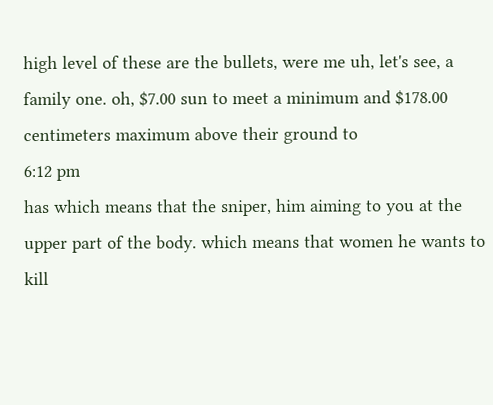high level of these are the bullets, were me uh, let's see, a family one. oh, $7.00 sun to meet a minimum and $178.00 centimeters maximum above their ground to
6:12 pm
has which means that the sniper, him aiming to you at the upper part of the body. which means that women he wants to kill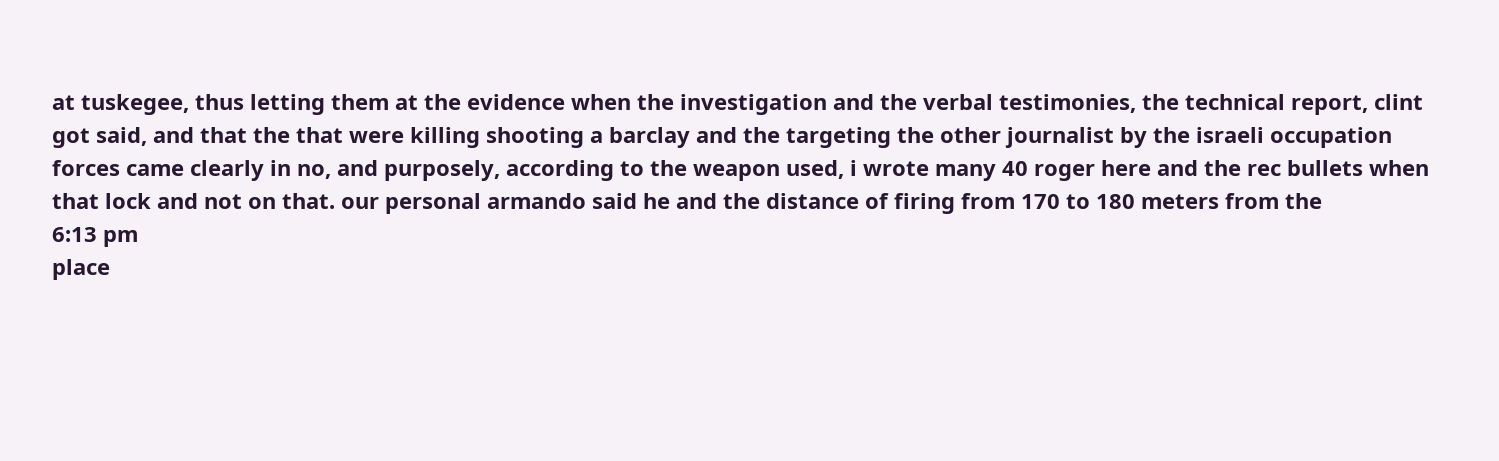at tuskegee, thus letting them at the evidence when the investigation and the verbal testimonies, the technical report, clint got said, and that the that were killing shooting a barclay and the targeting the other journalist by the israeli occupation forces came clearly in no, and purposely, according to the weapon used, i wrote many 40 roger here and the rec bullets when that lock and not on that. our personal armando said he and the distance of firing from 170 to 180 meters from the
6:13 pm
place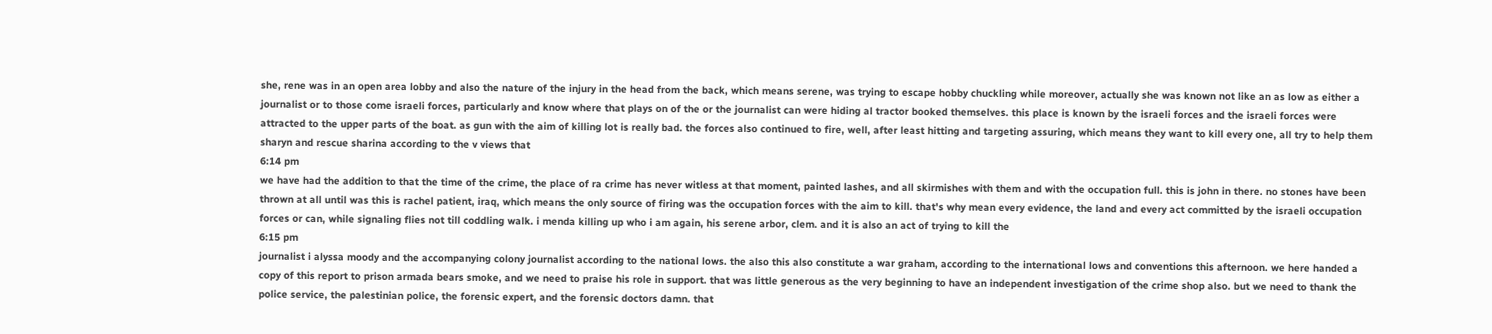she, rene was in an open area lobby and also the nature of the injury in the head from the back, which means serene, was trying to escape hobby chuckling while moreover, actually she was known not like an as low as either a journalist or to those come israeli forces, particularly and know where that plays on of the or the journalist can were hiding al tractor booked themselves. this place is known by the israeli forces and the israeli forces were attracted to the upper parts of the boat. as gun with the aim of killing lot is really bad. the forces also continued to fire, well, after least hitting and targeting assuring, which means they want to kill every one, all try to help them sharyn and rescue sharina according to the v views that
6:14 pm
we have had the addition to that the time of the crime, the place of ra crime has never witless at that moment, painted lashes, and all skirmishes with them and with the occupation full. this is john in there. no stones have been thrown at all until was this is rachel patient, iraq, which means the only source of firing was the occupation forces with the aim to kill. that's why mean every evidence, the land and every act committed by the israeli occupation forces or can, while signaling flies not till coddling walk. i menda killing up who i am again, his serene arbor, clem. and it is also an act of trying to kill the
6:15 pm
journalist i alyssa moody and the accompanying colony journalist according to the national lows. the also this also constitute a war graham, according to the international lows and conventions this afternoon. we here handed a copy of this report to prison armada bears smoke, and we need to praise his role in support. that was little generous as the very beginning to have an independent investigation of the crime shop also. but we need to thank the police service, the palestinian police, the forensic expert, and the forensic doctors damn. that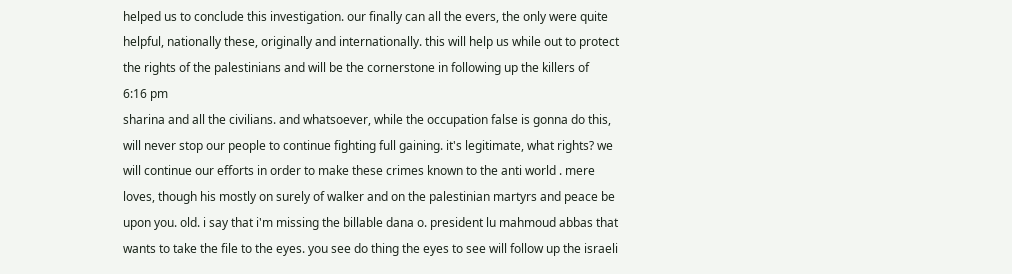helped us to conclude this investigation. our finally can all the evers, the only were quite helpful, nationally these, originally and internationally. this will help us while out to protect the rights of the palestinians and will be the cornerstone in following up the killers of
6:16 pm
sharina and all the civilians. and whatsoever, while the occupation false is gonna do this, will never stop our people to continue fighting full gaining. it's legitimate, what rights? we will continue our efforts in order to make these crimes known to the anti world . mere loves, though his mostly on surely of walker and on the palestinian martyrs and peace be upon you. old. i say that i'm missing the billable dana o. president lu mahmoud abbas that wants to take the file to the eyes. you see do thing the eyes to see will follow up the israeli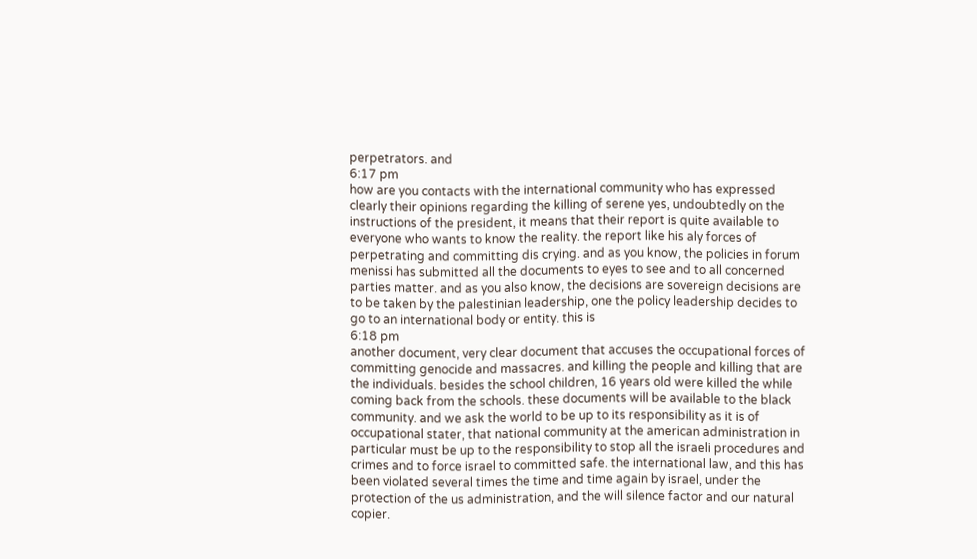perpetrators. and
6:17 pm
how are you contacts with the international community who has expressed clearly their opinions regarding the killing of serene yes, undoubtedly on the instructions of the president, it means that their report is quite available to everyone who wants to know the reality. the report like his aly forces of perpetrating and committing dis crying. and as you know, the policies in forum menissi has submitted all the documents to eyes to see and to all concerned parties matter. and as you also know, the decisions are sovereign decisions are to be taken by the palestinian leadership, one the policy leadership decides to go to an international body or entity. this is
6:18 pm
another document, very clear document that accuses the occupational forces of committing genocide and massacres. and killing the people and killing that are the individuals. besides the school children, 16 years old were killed the while coming back from the schools. these documents will be available to the black community. and we ask the world to be up to its responsibility as it is of occupational stater, that national community at the american administration in particular must be up to the responsibility to stop all the israeli procedures and crimes and to force israel to committed safe. the international law, and this has been violated several times the time and time again by israel, under the protection of the us administration, and the will silence factor and our natural copier.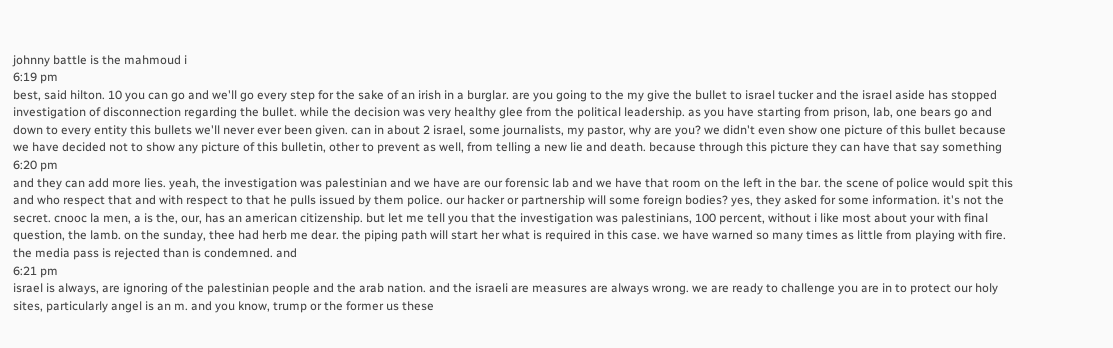johnny battle is the mahmoud i
6:19 pm
best, said hilton. 10 you can go and we'll go every step for the sake of an irish in a burglar. are you going to the my give the bullet to israel tucker and the israel aside has stopped investigation of disconnection regarding the bullet. while the decision was very healthy glee from the political leadership. as you have starting from prison, lab, one bears go and down to every entity this bullets we'll never ever been given. can in about 2 israel, some journalists, my pastor, why are you? we didn't even show one picture of this bullet because we have decided not to show any picture of this bulletin, other to prevent as well, from telling a new lie and death. because through this picture they can have that say something
6:20 pm
and they can add more lies. yeah, the investigation was palestinian and we have are our forensic lab and we have that room on the left in the bar. the scene of police would spit this and who respect that and with respect to that he pulls issued by them police. our hacker or partnership will some foreign bodies? yes, they asked for some information. it's not the secret. cnooc la men, a is the, our, has an american citizenship. but let me tell you that the investigation was palestinians, 100 percent, without i like most about your with final question, the lamb. on the sunday, thee had herb me dear. the piping path will start her what is required in this case. we have warned so many times as little from playing with fire. the media pass is rejected than is condemned. and
6:21 pm
israel is always, are ignoring of the palestinian people and the arab nation. and the israeli are measures are always wrong. we are ready to challenge you are in to protect our holy sites, particularly angel is an m. and you know, trump or the former us these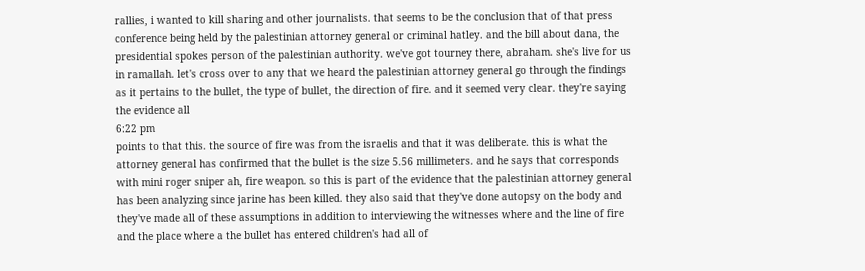rallies, i wanted to kill sharing and other journalists. that seems to be the conclusion that of that press conference being held by the palestinian attorney general or criminal hatley. and the bill about dana, the presidential spokes person of the palestinian authority. we've got tourney there, abraham. she's live for us in ramallah. let's cross over to any that we heard the palestinian attorney general go through the findings as it pertains to the bullet, the type of bullet, the direction of fire. and it seemed very clear. they're saying the evidence all
6:22 pm
points to that this. the source of fire was from the israelis and that it was deliberate. this is what the attorney general has confirmed that the bullet is the size 5.56 millimeters. and he says that corresponds with mini roger sniper ah, fire weapon. so this is part of the evidence that the palestinian attorney general has been analyzing since jarine has been killed. they also said that they've done autopsy on the body and they've made all of these assumptions in addition to interviewing the witnesses where and the line of fire and the place where a the bullet has entered children's had all of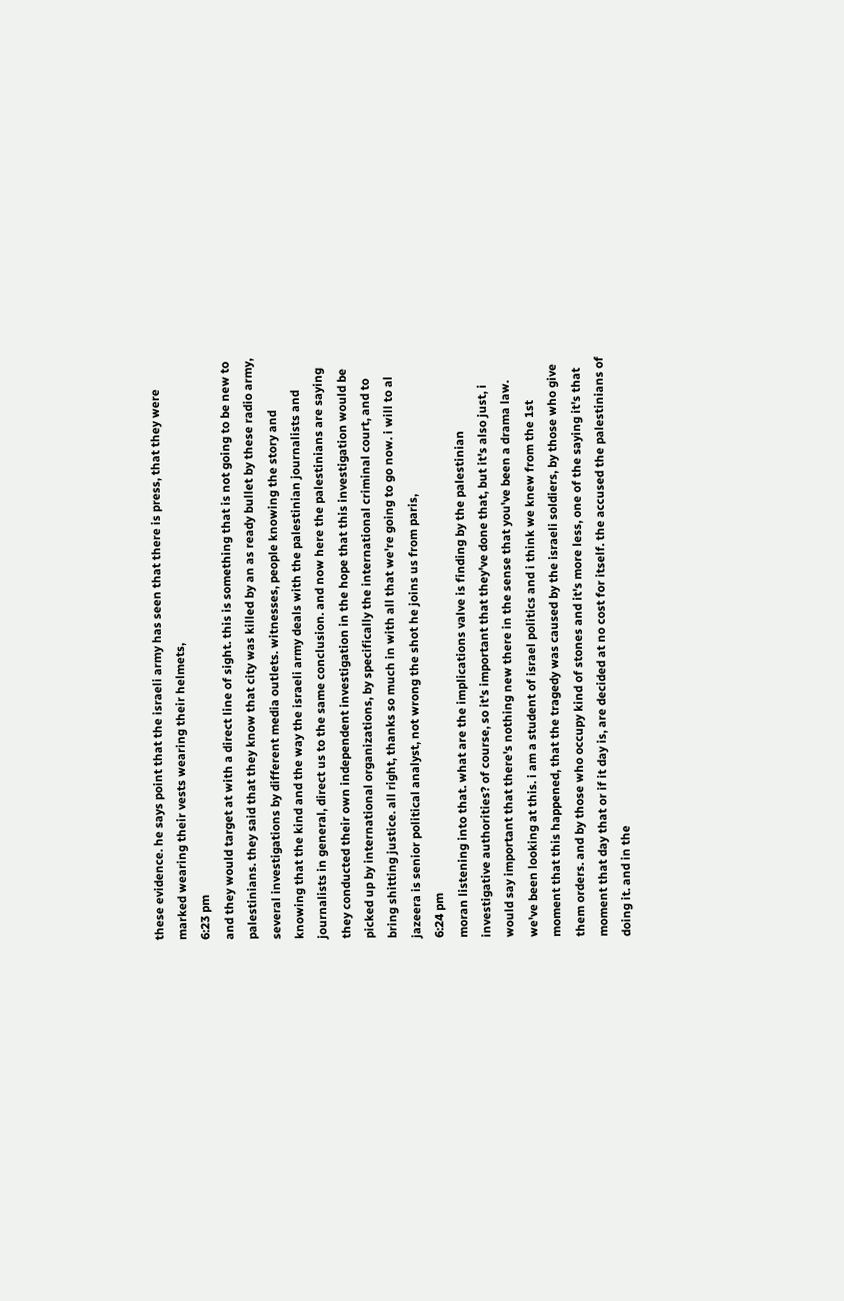these evidence. he says point that the israeli army has seen that there is press, that they were marked wearing their vests wearing their helmets,
6:23 pm
and they would target at with a direct line of sight. this is something that is not going to be new to palestinians. they said that they know that city was killed by an as ready bullet by these radio army, several investigations by different media outlets. witnesses, people knowing the story and knowing that the kind and the way the israeli army deals with the palestinian journalists and journalists in general, direct us to the same conclusion. and now here the palestinians are saying they conducted their own independent investigation in the hope that this investigation would be picked up by international organizations, by specifically the international criminal court, and to bring shitting justice. all right, thanks so much in with all that we're going to go now. i will to al jazeera is senior political analyst, not wrong the shot he joins us from paris,
6:24 pm
moran listening into that. what are the implications valve is finding by the palestinian investigative authorities? of course, so it's important that they've done that, but it's also just, i would say important that there's nothing new there in the sense that you've been a drama law. we've been looking at this. i am a student of israel politics and i think we knew from the 1st moment that this happened, that the tragedy was caused by the israeli soldiers, by those who give them orders. and by those who occupy kind of stones and it's more less, one of the saying it's that moment that day that or if it day is, are decided at no cost for itself. the accused the palestinians of doing it. and in the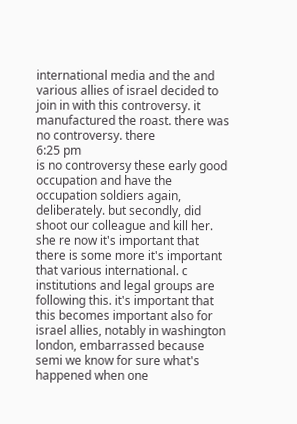international media and the and various allies of israel decided to join in with this controversy. it manufactured the roast. there was no controversy. there
6:25 pm
is no controversy these early good occupation and have the occupation soldiers again, deliberately. but secondly, did shoot our colleague and kill her. she re now it's important that there is some more it's important that various international. c institutions and legal groups are following this. it's important that this becomes important also for israel allies, notably in washington london, embarrassed because semi we know for sure what's happened when one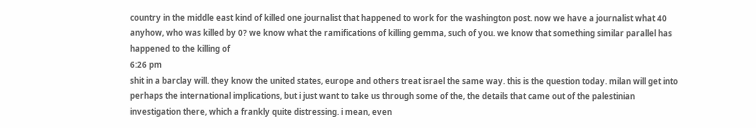country in the middle east kind of killed one journalist that happened to work for the washington post. now we have a journalist what 40 anyhow, who was killed by 0? we know what the ramifications of killing gemma, such of you. we know that something similar parallel has happened to the killing of
6:26 pm
shit in a barclay will. they know the united states, europe and others treat israel the same way. this is the question today. milan will get into perhaps the international implications, but i just want to take us through some of the, the details that came out of the palestinian investigation there, which a frankly quite distressing. i mean, even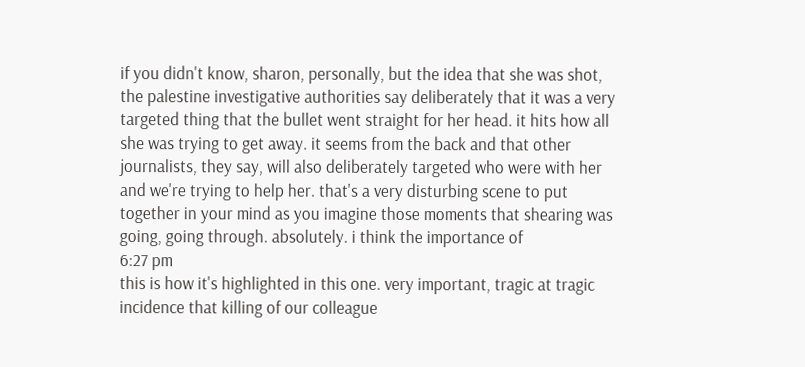if you didn't know, sharon, personally, but the idea that she was shot, the palestine investigative authorities say deliberately that it was a very targeted thing that the bullet went straight for her head. it hits how all she was trying to get away. it seems from the back and that other journalists, they say, will also deliberately targeted who were with her and we're trying to help her. that's a very disturbing scene to put together in your mind as you imagine those moments that shearing was going, going through. absolutely. i think the importance of
6:27 pm
this is how it's highlighted in this one. very important, tragic at tragic incidence that killing of our colleague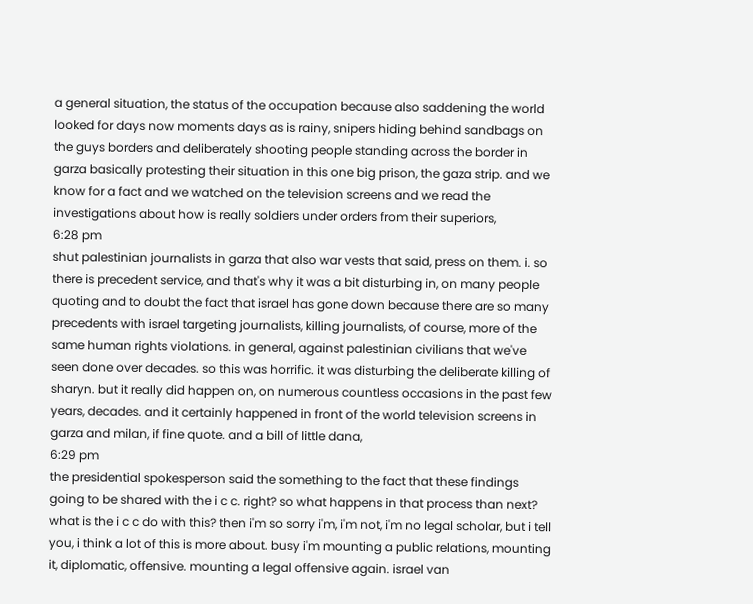a general situation, the status of the occupation because also saddening the world looked for days now moments days as is rainy, snipers hiding behind sandbags on the guys borders and deliberately shooting people standing across the border in garza basically protesting their situation in this one big prison, the gaza strip. and we know for a fact and we watched on the television screens and we read the investigations about how is really soldiers under orders from their superiors,
6:28 pm
shut palestinian journalists in garza that also war vests that said, press on them. i. so there is precedent service, and that's why it was a bit disturbing in, on many people quoting and to doubt the fact that israel has gone down because there are so many precedents with israel targeting journalists, killing journalists, of course, more of the same human rights violations. in general, against palestinian civilians that we've seen done over decades. so this was horrific. it was disturbing the deliberate killing of sharyn. but it really did happen on, on numerous countless occasions in the past few years, decades. and it certainly happened in front of the world television screens in garza and milan, if fine quote. and a bill of little dana,
6:29 pm
the presidential spokesperson said the something to the fact that these findings going to be shared with the i c c. right? so what happens in that process than next? what is the i c c do with this? then i'm so sorry i'm, i'm not, i'm no legal scholar, but i tell you, i think a lot of this is more about. busy i'm mounting a public relations, mounting it, diplomatic, offensive. mounting a legal offensive again. israel van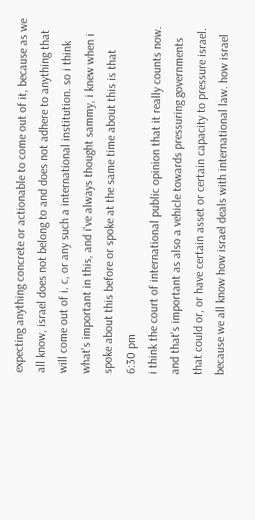expecting anything concrete or actionable to come out of it, because as we all know, israel does not belong to and does not adhere to anything that will come out of i. c, or any such a international institution. so i think what's important in this, and i've always thought sammy, i knew when i spoke about this before or spoke at the same time about this is that
6:30 pm
i think the court of international public opinion that it really counts now. and that's important as also a vehicle towards pressuring governments that could or, or have certain asset or certain capacity to pressure israel. because we all know how israel deals with international law. how israel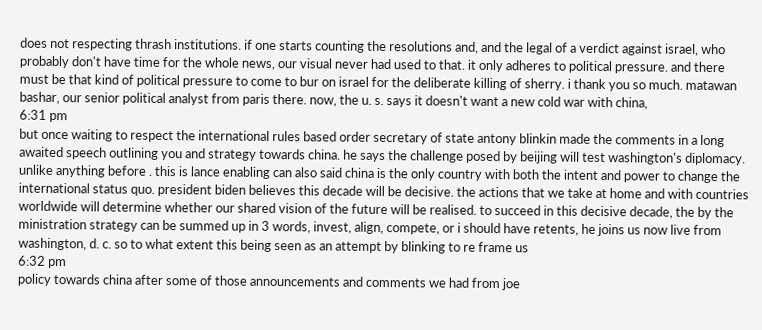does not respecting thrash institutions. if one starts counting the resolutions and, and the legal of a verdict against israel, who probably don't have time for the whole news, our visual never had used to that. it only adheres to political pressure. and there must be that kind of political pressure to come to bur on israel for the deliberate killing of sherry. i thank you so much. matawan bashar, our senior political analyst from paris there. now, the u. s. says it doesn't want a new cold war with china,
6:31 pm
but once waiting to respect the international rules based order secretary of state antony blinkin made the comments in a long awaited speech outlining you and strategy towards china. he says the challenge posed by beijing will test washington's diplomacy. unlike anything before . this is lance enabling can also said china is the only country with both the intent and power to change the international status quo. president biden believes this decade will be decisive. the actions that we take at home and with countries worldwide will determine whether our shared vision of the future will be realised. to succeed in this decisive decade, the by the ministration strategy can be summed up in 3 words, invest, align, compete, or i should have retents, he joins us now live from washington, d. c. so to what extent this being seen as an attempt by blinking to re frame us
6:32 pm
policy towards china after some of those announcements and comments we had from joe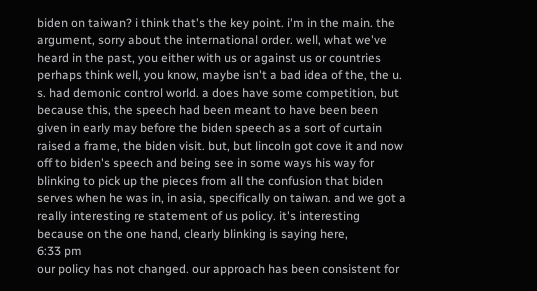biden on taiwan? i think that's the key point. i'm in the main. the argument, sorry about the international order. well, what we've heard in the past, you either with us or against us or countries perhaps think well, you know, maybe isn't a bad idea of the, the u. s. had demonic control world. a does have some competition, but because this, the speech had been meant to have been been given in early may before the biden speech as a sort of curtain raised a frame, the biden visit. but, but lincoln got cove it and now off to biden's speech and being see in some ways his way for blinking to pick up the pieces from all the confusion that biden serves when he was in, in asia, specifically on taiwan. and we got a really interesting re statement of us policy. it's interesting because on the one hand, clearly blinking is saying here,
6:33 pm
our policy has not changed. our approach has been consistent for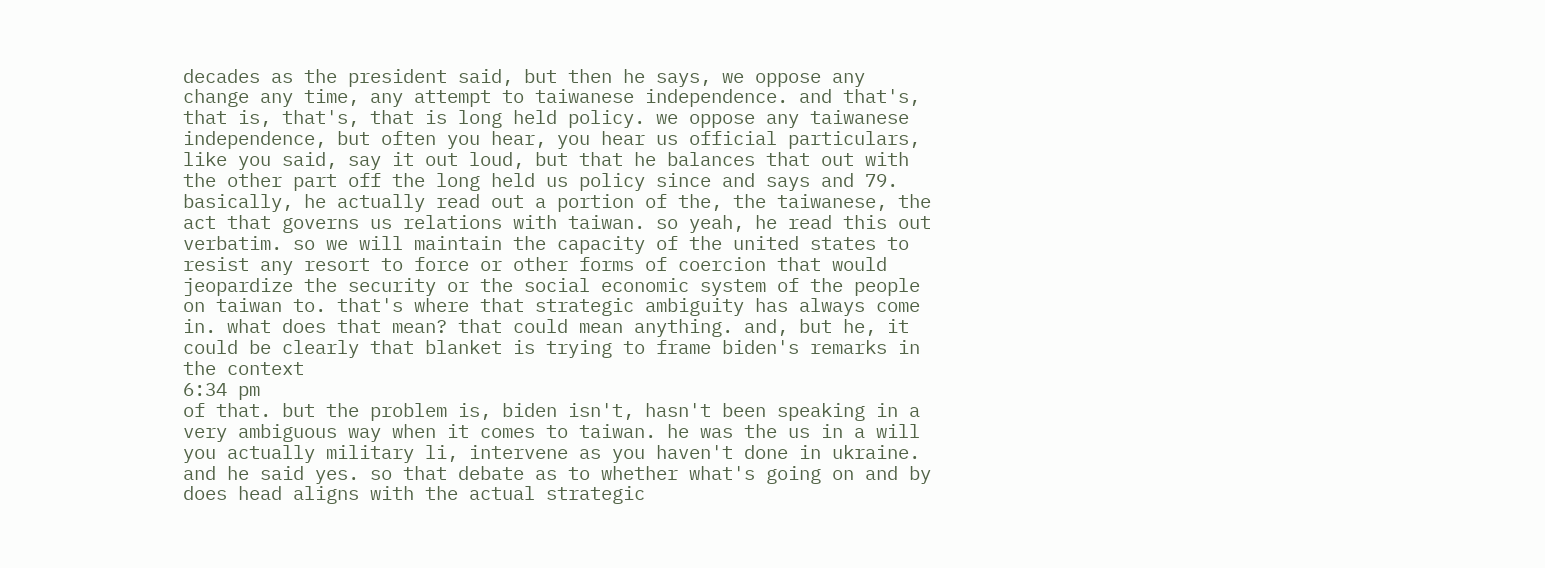decades as the president said, but then he says, we oppose any change any time, any attempt to taiwanese independence. and that's, that is, that's, that is long held policy. we oppose any taiwanese independence, but often you hear, you hear us official particulars, like you said, say it out loud, but that he balances that out with the other part off the long held us policy since and says and 79. basically, he actually read out a portion of the, the taiwanese, the act that governs us relations with taiwan. so yeah, he read this out verbatim. so we will maintain the capacity of the united states to resist any resort to force or other forms of coercion that would jeopardize the security or the social economic system of the people on taiwan to. that's where that strategic ambiguity has always come in. what does that mean? that could mean anything. and, but he, it could be clearly that blanket is trying to frame biden's remarks in the context
6:34 pm
of that. but the problem is, biden isn't, hasn't been speaking in a very ambiguous way when it comes to taiwan. he was the us in a will you actually military li, intervene as you haven't done in ukraine. and he said yes. so that debate as to whether what's going on and by does head aligns with the actual strategic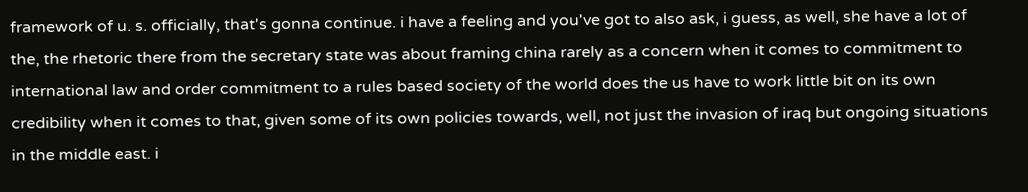framework of u. s. officially, that's gonna continue. i have a feeling and you've got to also ask, i guess, as well, she have a lot of the, the rhetoric there from the secretary state was about framing china rarely as a concern when it comes to commitment to international law and order commitment to a rules based society of the world does the us have to work little bit on its own credibility when it comes to that, given some of its own policies towards, well, not just the invasion of iraq but ongoing situations in the middle east. i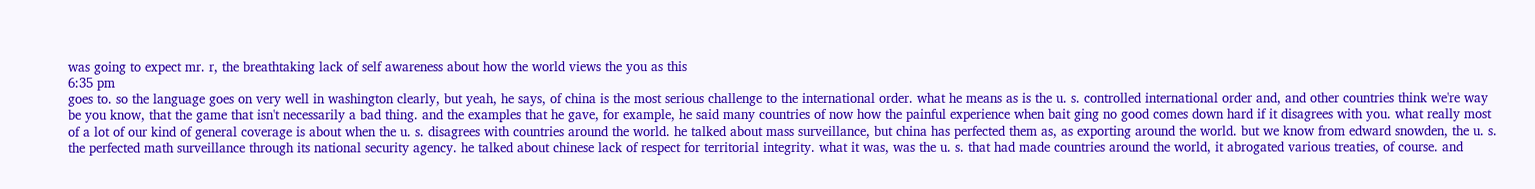was going to expect mr. r, the breathtaking lack of self awareness about how the world views the you as this
6:35 pm
goes to. so the language goes on very well in washington clearly, but yeah, he says, of china is the most serious challenge to the international order. what he means as is the u. s. controlled international order and, and other countries think we're way be you know, that the game that isn't necessarily a bad thing. and the examples that he gave, for example, he said many countries of now how the painful experience when bait ging no good comes down hard if it disagrees with you. what really most of a lot of our kind of general coverage is about when the u. s. disagrees with countries around the world. he talked about mass surveillance, but china has perfected them as, as exporting around the world. but we know from edward snowden, the u. s. the perfected math surveillance through its national security agency. he talked about chinese lack of respect for territorial integrity. what it was, was the u. s. that had made countries around the world, it abrogated various treaties, of course. and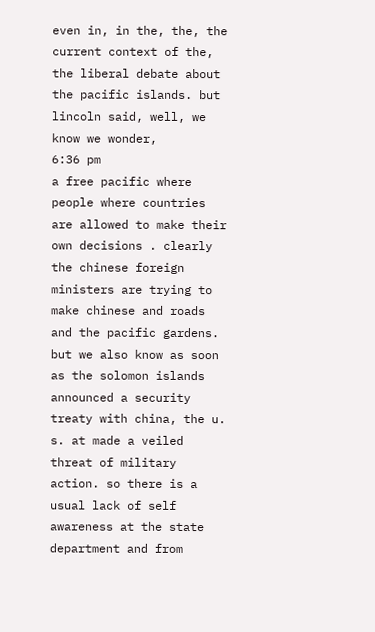even in, in the, the, the current context of the, the liberal debate about the pacific islands. but lincoln said, well, we know we wonder,
6:36 pm
a free pacific where people where countries are allowed to make their own decisions . clearly the chinese foreign ministers are trying to make chinese and roads and the pacific gardens. but we also know as soon as the solomon islands announced a security treaty with china, the u. s. at made a veiled threat of military action. so there is a usual lack of self awareness at the state department and from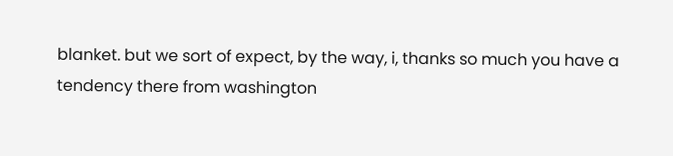blanket. but we sort of expect, by the way, i, thanks so much you have a tendency there from washington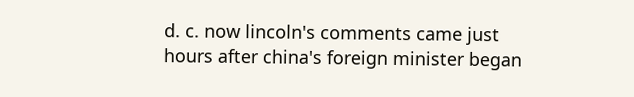d. c. now lincoln's comments came just hours after china's foreign minister began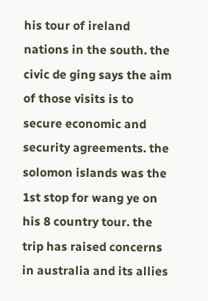his tour of ireland nations in the south. the civic de ging says the aim of those visits is to secure economic and security agreements. the solomon islands was the 1st stop for wang ye on his 8 country tour. the trip has raised concerns in australia and its allies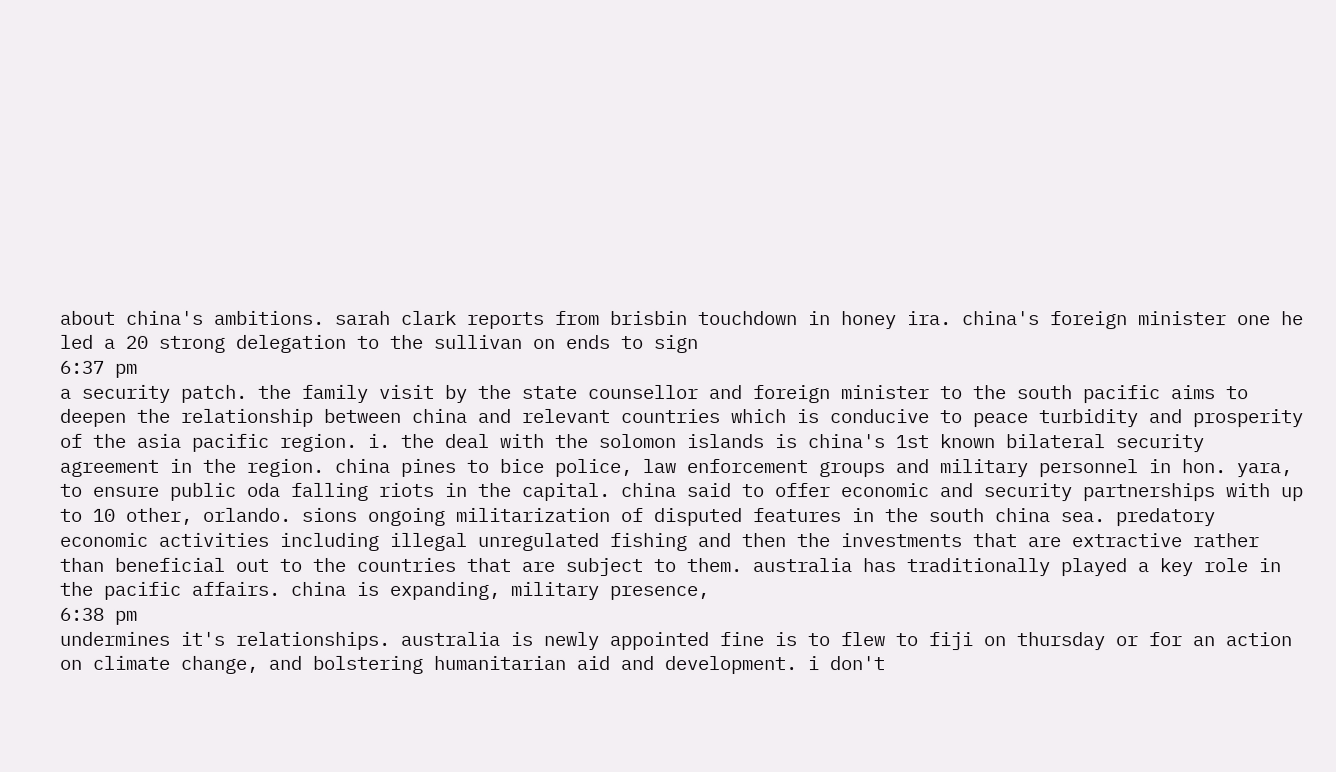about china's ambitions. sarah clark reports from brisbin touchdown in honey ira. china's foreign minister one he led a 20 strong delegation to the sullivan on ends to sign
6:37 pm
a security patch. the family visit by the state counsellor and foreign minister to the south pacific aims to deepen the relationship between china and relevant countries which is conducive to peace turbidity and prosperity of the asia pacific region. i. the deal with the solomon islands is china's 1st known bilateral security agreement in the region. china pines to bice police, law enforcement groups and military personnel in hon. yara, to ensure public oda falling riots in the capital. china said to offer economic and security partnerships with up to 10 other, orlando. sions ongoing militarization of disputed features in the south china sea. predatory economic activities including illegal unregulated fishing and then the investments that are extractive rather than beneficial out to the countries that are subject to them. australia has traditionally played a key role in the pacific affairs. china is expanding, military presence,
6:38 pm
undermines it's relationships. australia is newly appointed fine is to flew to fiji on thursday or for an action on climate change, and bolstering humanitarian aid and development. i don't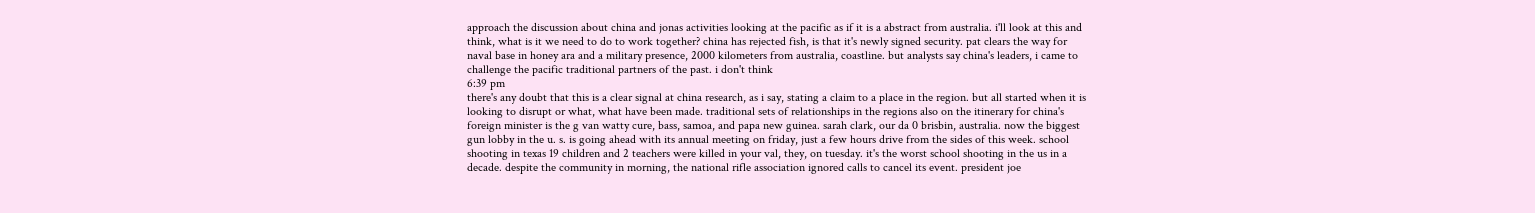approach the discussion about china and jonas activities looking at the pacific as if it is a abstract from australia. i'll look at this and think, what is it we need to do to work together? china has rejected fish, is that it's newly signed security. pat clears the way for naval base in honey ara and a military presence, 2000 kilometers from australia, coastline. but analysts say china's leaders, i came to challenge the pacific traditional partners of the past. i don't think
6:39 pm
there's any doubt that this is a clear signal at china research, as i say, stating a claim to a place in the region. but all started when it is looking to disrupt or what, what have been made. traditional sets of relationships in the regions also on the itinerary for china's foreign minister is the g van watty cure, bass, samoa, and papa new guinea. sarah clark, our da 0 brisbin, australia. now the biggest gun lobby in the u. s. is going ahead with its annual meeting on friday, just a few hours drive from the sides of this week. school shooting in texas 19 children and 2 teachers were killed in your val, they, on tuesday. it's the worst school shooting in the us in a decade. despite the community in morning, the national rifle association ignored calls to cancel its event. president joe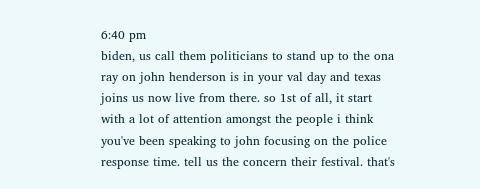6:40 pm
biden, us call them politicians to stand up to the ona ray on john henderson is in your val day and texas joins us now live from there. so 1st of all, it start with a lot of attention amongst the people i think you've been speaking to john focusing on the police response time. tell us the concern their festival. that's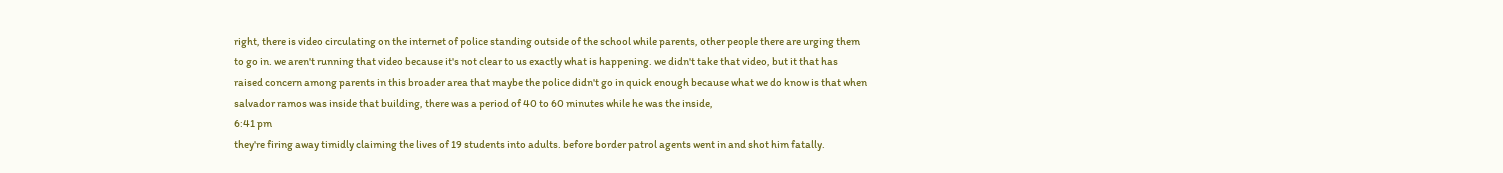right, there is video circulating on the internet of police standing outside of the school while parents, other people there are urging them to go in. we aren't running that video because it's not clear to us exactly what is happening. we didn't take that video, but it that has raised concern among parents in this broader area that maybe the police didn't go in quick enough because what we do know is that when salvador ramos was inside that building, there was a period of 40 to 60 minutes while he was the inside,
6:41 pm
they're firing away timidly claiming the lives of 19 students into adults. before border patrol agents went in and shot him fatally.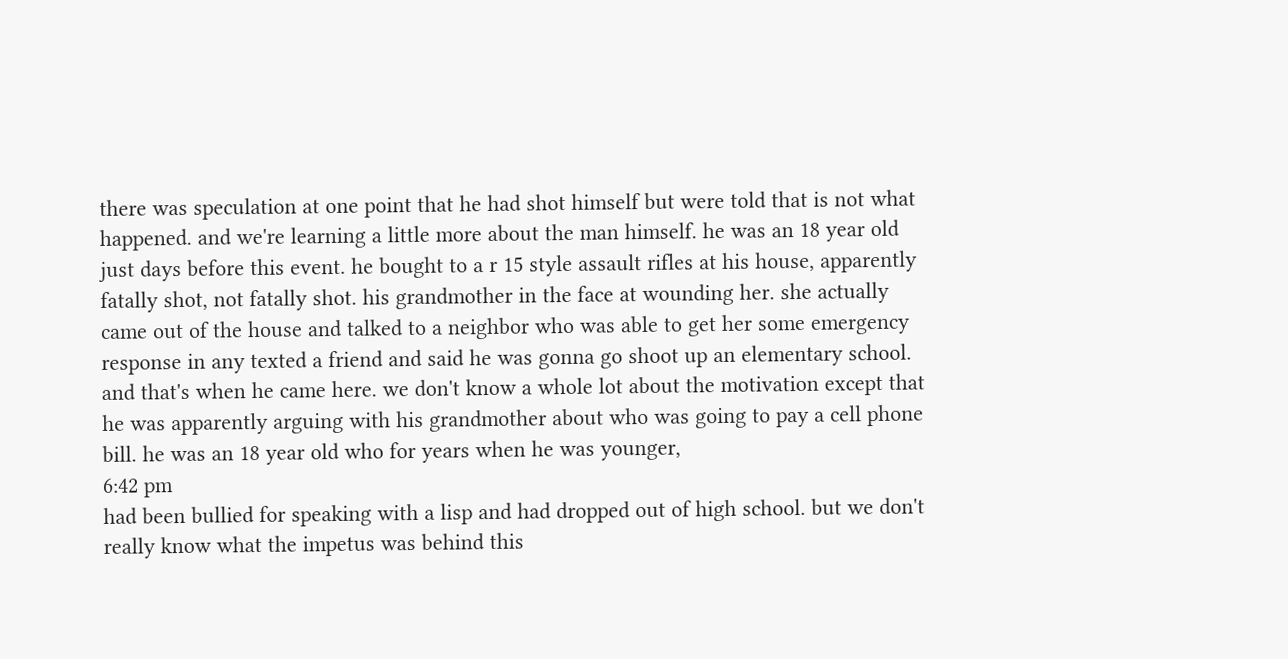there was speculation at one point that he had shot himself but were told that is not what happened. and we're learning a little more about the man himself. he was an 18 year old just days before this event. he bought to a r 15 style assault rifles at his house, apparently fatally shot, not fatally shot. his grandmother in the face at wounding her. she actually came out of the house and talked to a neighbor who was able to get her some emergency response in any texted a friend and said he was gonna go shoot up an elementary school. and that's when he came here. we don't know a whole lot about the motivation except that he was apparently arguing with his grandmother about who was going to pay a cell phone bill. he was an 18 year old who for years when he was younger,
6:42 pm
had been bullied for speaking with a lisp and had dropped out of high school. but we don't really know what the impetus was behind this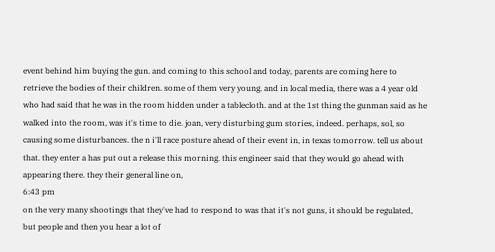event behind him buying the gun. and coming to this school and today, parents are coming here to retrieve the bodies of their children. some of them very young. and in local media, there was a 4 year old who had said that he was in the room hidden under a tablecloth. and at the 1st thing the gunman said as he walked into the room, was it's time to die. joan, very disturbing gum stories, indeed. perhaps, sol, so causing some disturbances. the n i'll race posture ahead of their event in, in texas tomorrow. tell us about that. they enter a has put out a release this morning. this engineer said that they would go ahead with appearing there. they their general line on,
6:43 pm
on the very many shootings that they've had to respond to was that it's not guns, it should be regulated, but people and then you hear a lot of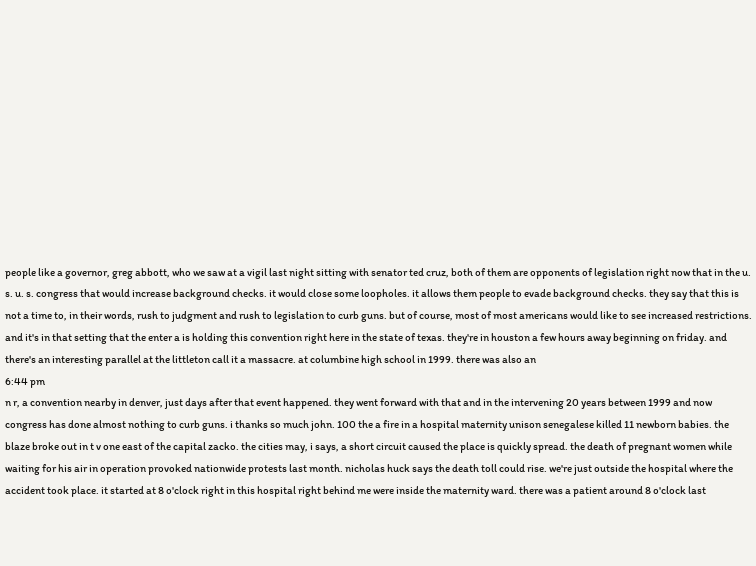people like a governor, greg abbott, who we saw at a vigil last night sitting with senator ted cruz, both of them are opponents of legislation right now that in the u. s. u. s. congress that would increase background checks. it would close some loopholes. it allows them people to evade background checks. they say that this is not a time to, in their words, rush to judgment and rush to legislation to curb guns. but of course, most of most americans would like to see increased restrictions. and it's in that setting that the enter a is holding this convention right here in the state of texas. they're in houston a few hours away beginning on friday. and there's an interesting parallel at the littleton call it a massacre. at columbine high school in 1999. there was also an
6:44 pm
n r, a convention nearby in denver, just days after that event happened. they went forward with that and in the intervening 20 years between 1999 and now congress has done almost nothing to curb guns. i thanks so much john. 100 the a fire in a hospital maternity unison senegalese killed 11 newborn babies. the blaze broke out in t v one east of the capital zacko. the cities may, i says, a short circuit caused the place is quickly spread. the death of pregnant women while waiting for his air in operation provoked nationwide protests last month. nicholas huck says the death toll could rise. we're just outside the hospital where the accident took place. it started at 8 o'clock right in this hospital right behind me were inside the maternity ward. there was a patient around 8 o'clock last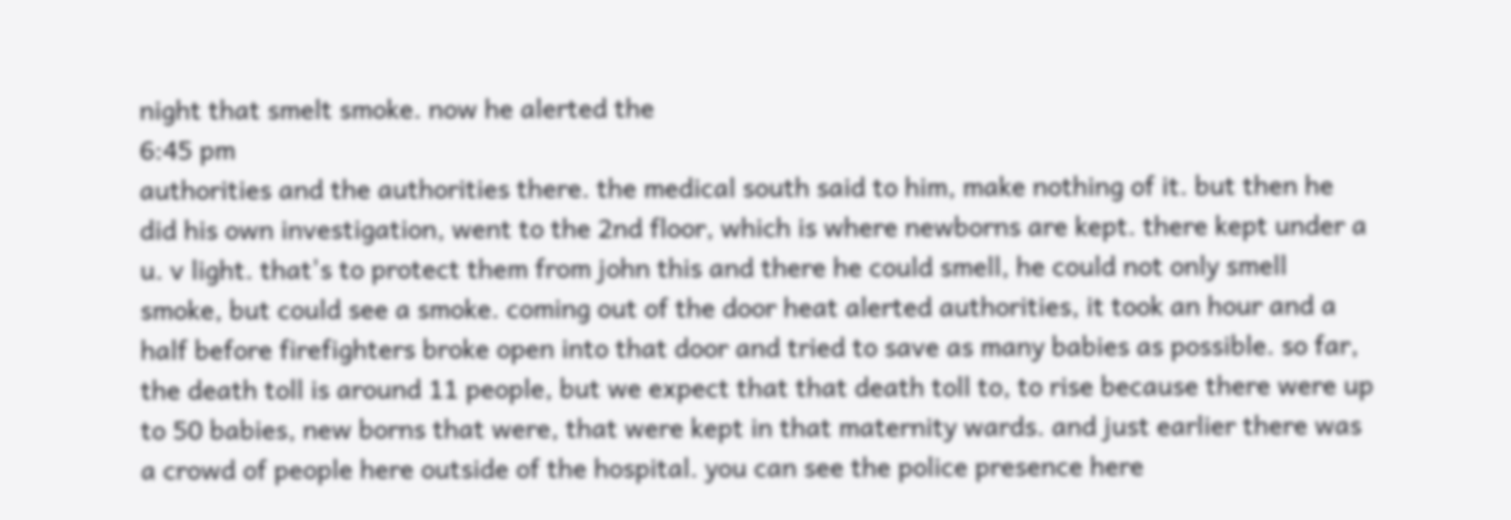night that smelt smoke. now he alerted the
6:45 pm
authorities and the authorities there. the medical south said to him, make nothing of it. but then he did his own investigation, went to the 2nd floor, which is where newborns are kept. there kept under a u. v light. that's to protect them from john this and there he could smell, he could not only smell smoke, but could see a smoke. coming out of the door heat alerted authorities, it took an hour and a half before firefighters broke open into that door and tried to save as many babies as possible. so far, the death toll is around 11 people, but we expect that that death toll to, to rise because there were up to 50 babies, new borns that were, that were kept in that maternity wards. and just earlier there was a crowd of people here outside of the hospital. you can see the police presence here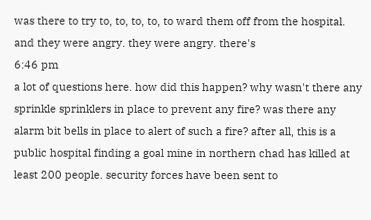was there to try to, to, to, to, to ward them off from the hospital. and they were angry. they were angry. there's
6:46 pm
a lot of questions here. how did this happen? why wasn't there any sprinkle sprinklers in place to prevent any fire? was there any alarm bit bells in place to alert of such a fire? after all, this is a public hospital finding a goal mine in northern chad has killed at least 200 people. security forces have been sent to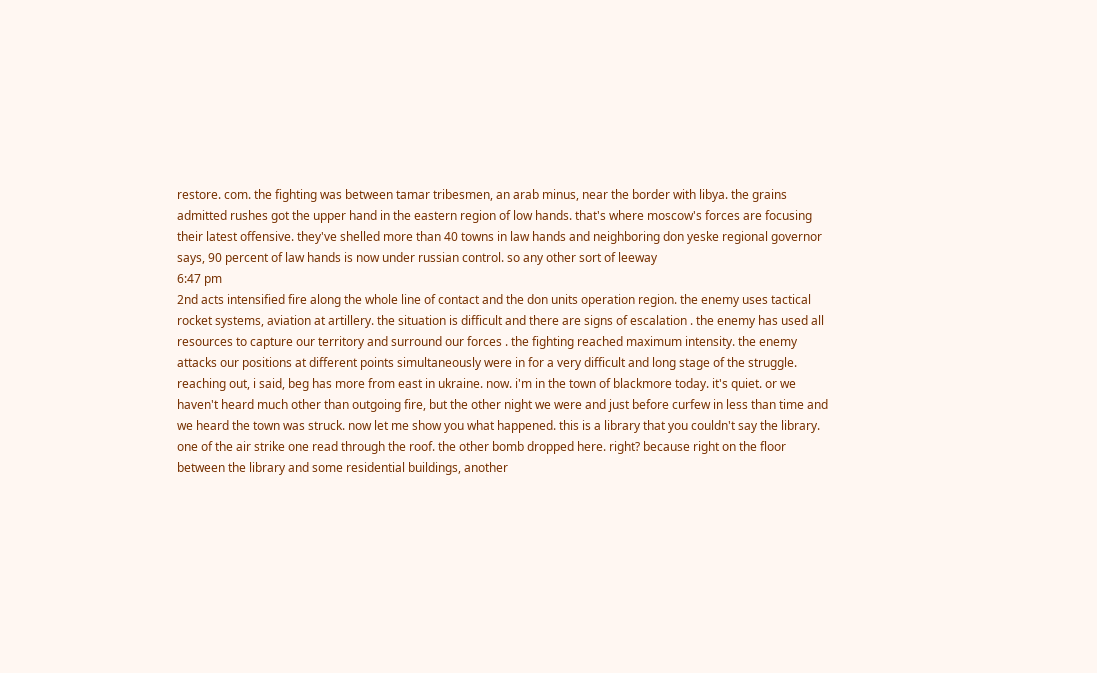restore. com. the fighting was between tamar tribesmen, an arab minus, near the border with libya. the grains admitted rushes got the upper hand in the eastern region of low hands. that's where moscow's forces are focusing their latest offensive. they've shelled more than 40 towns in law hands and neighboring don yeske regional governor says, 90 percent of law hands is now under russian control. so any other sort of leeway
6:47 pm
2nd acts intensified fire along the whole line of contact and the don units operation region. the enemy uses tactical rocket systems, aviation at artillery. the situation is difficult and there are signs of escalation . the enemy has used all resources to capture our territory and surround our forces . the fighting reached maximum intensity. the enemy attacks our positions at different points simultaneously were in for a very difficult and long stage of the struggle. reaching out, i said, beg has more from east in ukraine. now. i'm in the town of blackmore today. it's quiet. or we haven't heard much other than outgoing fire, but the other night we were and just before curfew in less than time and we heard the town was struck. now let me show you what happened. this is a library that you couldn't say the library. one of the air strike one read through the roof. the other bomb dropped here. right? because right on the floor between the library and some residential buildings, another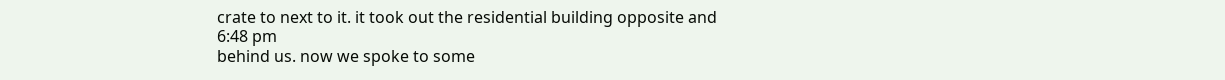crate to next to it. it took out the residential building opposite and
6:48 pm
behind us. now we spoke to some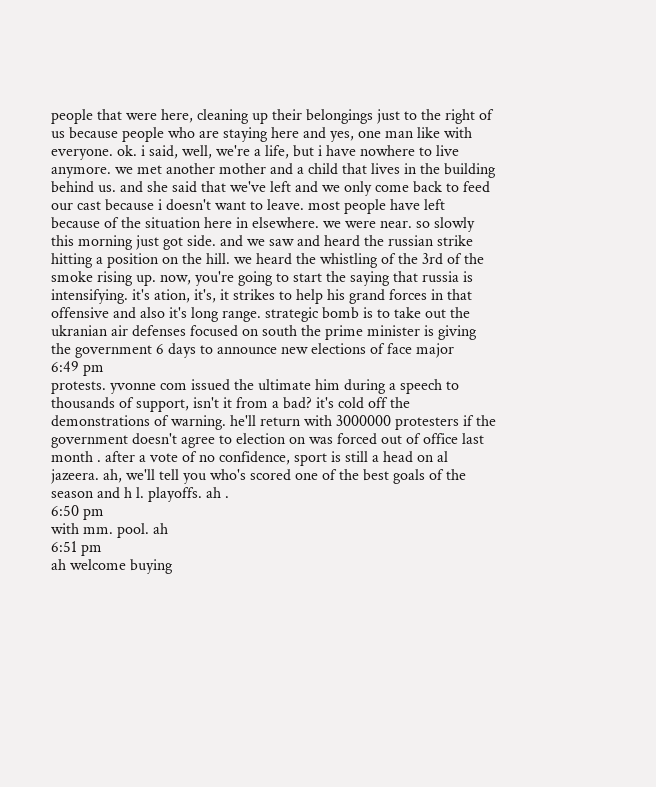people that were here, cleaning up their belongings just to the right of us because people who are staying here and yes, one man like with everyone. ok. i said, well, we're a life, but i have nowhere to live anymore. we met another mother and a child that lives in the building behind us. and she said that we've left and we only come back to feed our cast because i doesn't want to leave. most people have left because of the situation here in elsewhere. we were near. so slowly this morning just got side. and we saw and heard the russian strike hitting a position on the hill. we heard the whistling of the 3rd of the smoke rising up. now, you're going to start the saying that russia is intensifying. it's ation, it's, it strikes to help his grand forces in that offensive and also it's long range. strategic bomb is to take out the ukranian air defenses focused on south the prime minister is giving the government 6 days to announce new elections of face major
6:49 pm
protests. yvonne com issued the ultimate him during a speech to thousands of support, isn't it from a bad? it's cold off the demonstrations of warning. he'll return with 3000000 protesters if the government doesn't agree to election on was forced out of office last month . after a vote of no confidence, sport is still a head on al jazeera. ah, we'll tell you who's scored one of the best goals of the season and h l. playoffs. ah .
6:50 pm
with mm. pool. ah
6:51 pm
ah welcome buying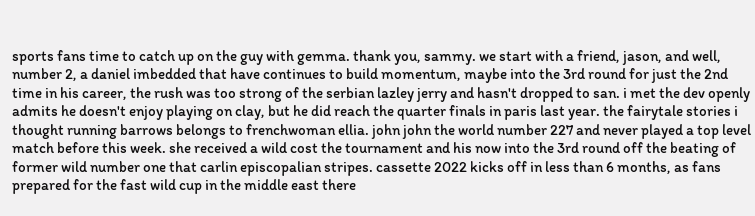sports fans time to catch up on the guy with gemma. thank you, sammy. we start with a friend, jason, and well, number 2, a daniel imbedded that have continues to build momentum, maybe into the 3rd round for just the 2nd time in his career, the rush was too strong of the serbian lazley jerry and hasn't dropped to san. i met the dev openly admits he doesn't enjoy playing on clay, but he did reach the quarter finals in paris last year. the fairytale stories i thought running barrows belongs to frenchwoman ellia. john john the world number 227 and never played a top level match before this week. she received a wild cost the tournament and his now into the 3rd round off the beating of former wild number one that carlin episcopalian stripes. cassette 2022 kicks off in less than 6 months, as fans prepared for the fast wild cup in the middle east there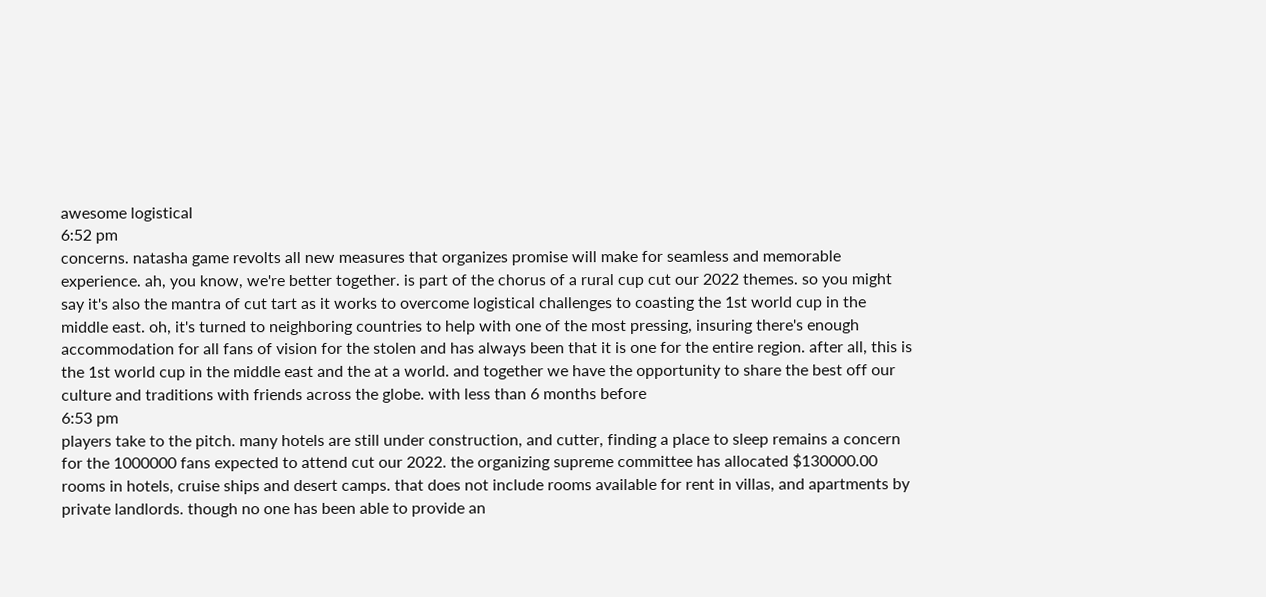awesome logistical
6:52 pm
concerns. natasha game revolts all new measures that organizes promise will make for seamless and memorable experience. ah, you know, we're better together. is part of the chorus of a rural cup cut our 2022 themes. so you might say it's also the mantra of cut tart as it works to overcome logistical challenges to coasting the 1st world cup in the middle east. oh, it's turned to neighboring countries to help with one of the most pressing, insuring there's enough accommodation for all fans of vision for the stolen and has always been that it is one for the entire region. after all, this is the 1st world cup in the middle east and the at a world. and together we have the opportunity to share the best off our culture and traditions with friends across the globe. with less than 6 months before
6:53 pm
players take to the pitch. many hotels are still under construction, and cutter, finding a place to sleep remains a concern for the 1000000 fans expected to attend cut our 2022. the organizing supreme committee has allocated $130000.00 rooms in hotels, cruise ships and desert camps. that does not include rooms available for rent in villas, and apartments by private landlords. though no one has been able to provide an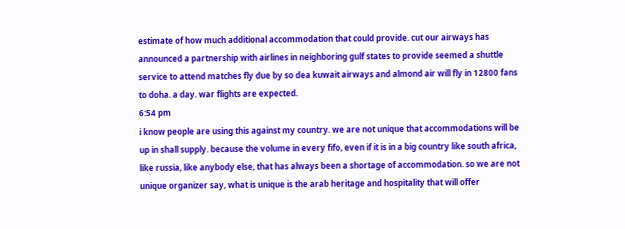estimate of how much additional accommodation that could provide. cut our airways has announced a partnership with airlines in neighboring gulf states to provide seemed a shuttle service to attend matches fly due by so dea kuwait airways and almond air will fly in 12800 fans to doha. a day. war flights are expected.
6:54 pm
i know people are using this against my country. we are not unique that accommodations will be up in shall supply. because the volume in every fifo, even if it is in a big country like south africa, like russia, like anybody else, that has always been a shortage of accommodation. so we are not unique organizer say, what is unique is the arab heritage and hospitality that will offer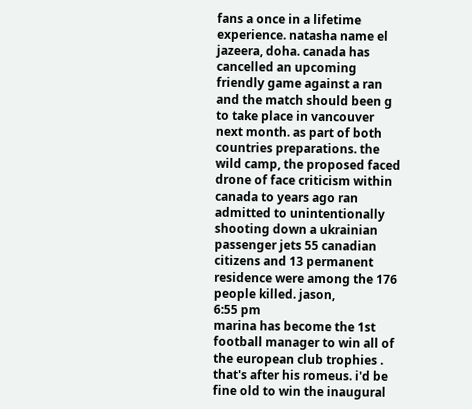fans a once in a lifetime experience. natasha name el jazeera, doha. canada has cancelled an upcoming friendly game against a ran and the match should been g to take place in vancouver next month. as part of both countries preparations. the wild camp, the proposed faced drone of face criticism within canada to years ago ran admitted to unintentionally shooting down a ukrainian passenger jets 55 canadian citizens and 13 permanent residence were among the 176 people killed. jason,
6:55 pm
marina has become the 1st football manager to win all of the european club trophies . that's after his romeus. i'd be fine old to win the inaugural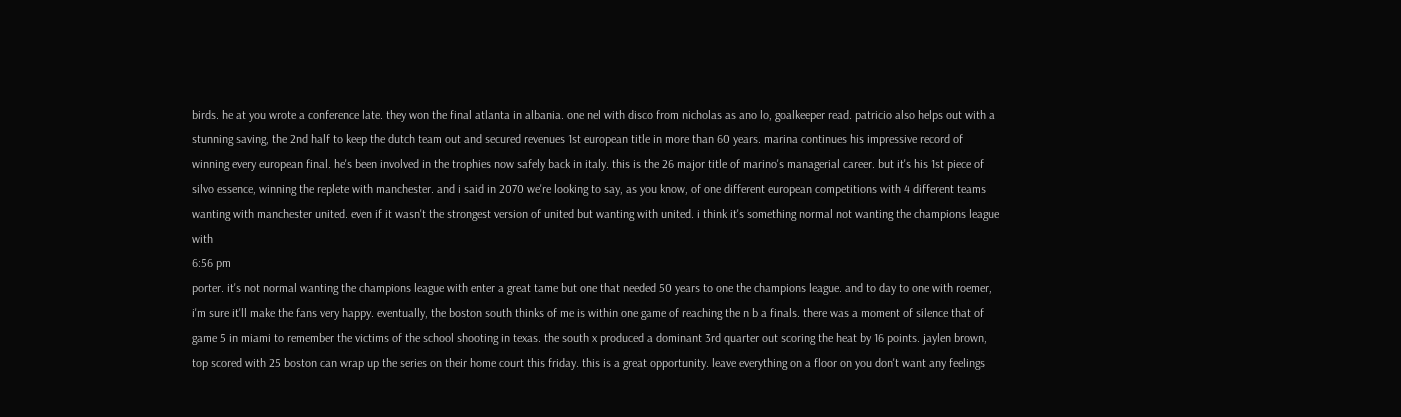birds. he at you wrote a conference late. they won the final atlanta in albania. one nel with disco from nicholas as ano lo, goalkeeper read. patricio also helps out with a stunning saving, the 2nd half to keep the dutch team out and secured revenues 1st european title in more than 60 years. marina continues his impressive record of winning every european final. he's been involved in the trophies now safely back in italy. this is the 26 major title of marino's managerial career. but it's his 1st piece of silvo essence, winning the replete with manchester. and i said in 2070 we're looking to say, as you know, of one different european competitions with 4 different teams wanting with manchester united. even if it wasn't the strongest version of united but wanting with united. i think it's something normal not wanting the champions league with
6:56 pm
porter. it's not normal wanting the champions league with enter a great tame but one that needed 50 years to one the champions league. and to day to one with roemer, i'm sure it'll make the fans very happy. eventually, the boston south thinks of me is within one game of reaching the n b a finals. there was a moment of silence that of game 5 in miami to remember the victims of the school shooting in texas. the south x produced a dominant 3rd quarter out scoring the heat by 16 points. jaylen brown, top scored with 25 boston can wrap up the series on their home court this friday. this is a great opportunity. leave everything on a floor on you don't want any feelings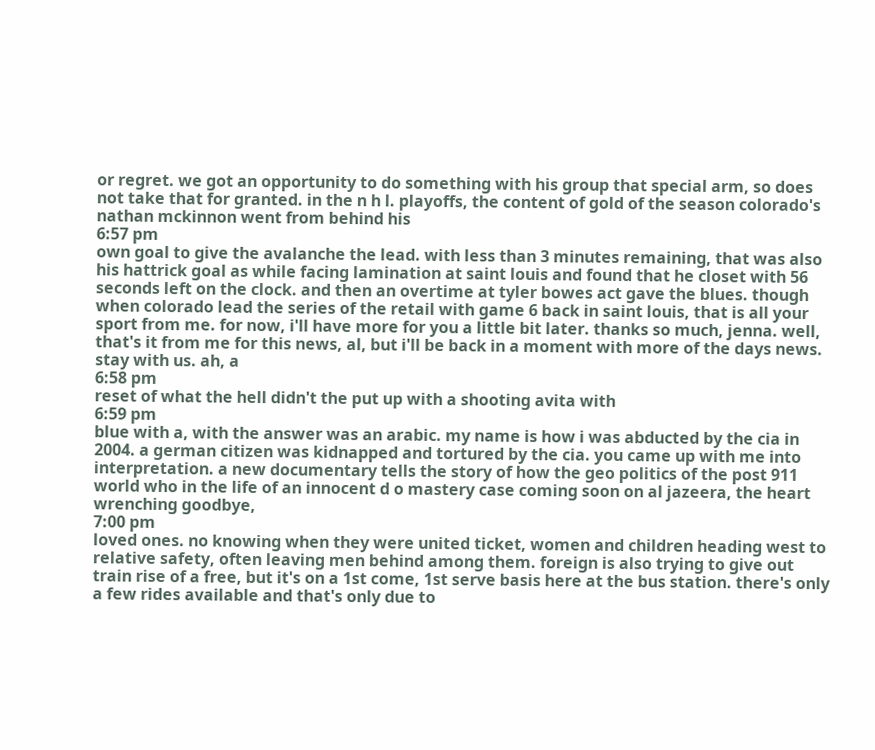or regret. we got an opportunity to do something with his group that special arm, so does not take that for granted. in the n h l. playoffs, the content of gold of the season colorado's nathan mckinnon went from behind his
6:57 pm
own goal to give the avalanche the lead. with less than 3 minutes remaining, that was also his hattrick goal as while facing lamination at saint louis and found that he closet with 56 seconds left on the clock. and then an overtime at tyler bowes act gave the blues. though when colorado lead the series of the retail with game 6 back in saint louis, that is all your sport from me. for now, i'll have more for you a little bit later. thanks so much, jenna. well, that's it from me for this news, al, but i'll be back in a moment with more of the days news. stay with us. ah, a
6:58 pm
reset of what the hell didn't the put up with a shooting avita with
6:59 pm
blue with a, with the answer was an arabic. my name is how i was abducted by the cia in 2004. a german citizen was kidnapped and tortured by the cia. you came up with me into interpretation. a new documentary tells the story of how the geo politics of the post 911 world who in the life of an innocent d o mastery case coming soon on al jazeera, the heart wrenching goodbye,
7:00 pm
loved ones. no knowing when they were united ticket, women and children heading west to relative safety, often leaving men behind among them. foreign is also trying to give out train rise of a free, but it's on a 1st come, 1st serve basis here at the bus station. there's only a few rides available and that's only due to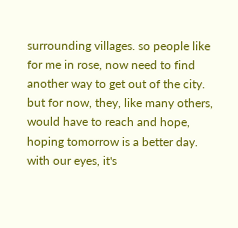surrounding villages. so people like for me in rose, now need to find another way to get out of the city. but for now, they, like many others, would have to reach and hope, hoping tomorrow is a better day. with our eyes, it's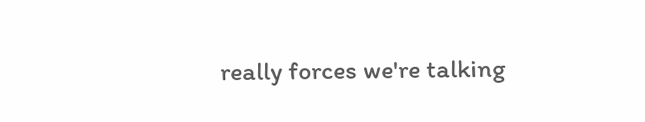really forces we're talking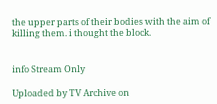the upper parts of their bodies with the aim of killing them. i thought the block.


info Stream Only

Uploaded by TV Archive on